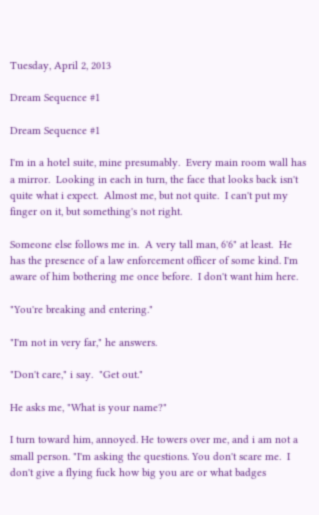Tuesday, April 2, 2013

Dream Sequence #1

Dream Sequence #1

I'm in a hotel suite, mine presumably.  Every main room wall has a mirror.  Looking in each in turn, the face that looks back isn't quite what i expect.  Almost me, but not quite.  I can't put my finger on it, but something's not right.

Someone else follows me in.  A very tall man, 6'6" at least.  He has the presence of a law enforcement officer of some kind. I'm aware of him bothering me once before.  I don't want him here.

"You're breaking and entering."

"I'm not in very far," he answers.

"Don't care," i say.  "Get out."

He asks me, "What is your name?"

I turn toward him, annoyed. He towers over me, and i am not a small person. "I'm asking the questions. You don't scare me.  I don't give a flying fuck how big you are or what badges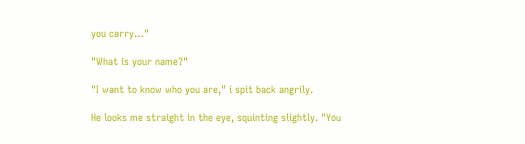you carry…"

"What is your name?"

"I want to know who you are," i spit back angrily.

He looks me straight in the eye, squinting slightly. "You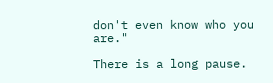don't even know who you are."

There is a long pause.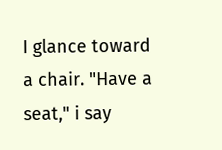I glance toward a chair. "Have a seat," i say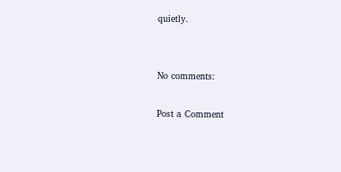quietly.


No comments:

Post a Comment